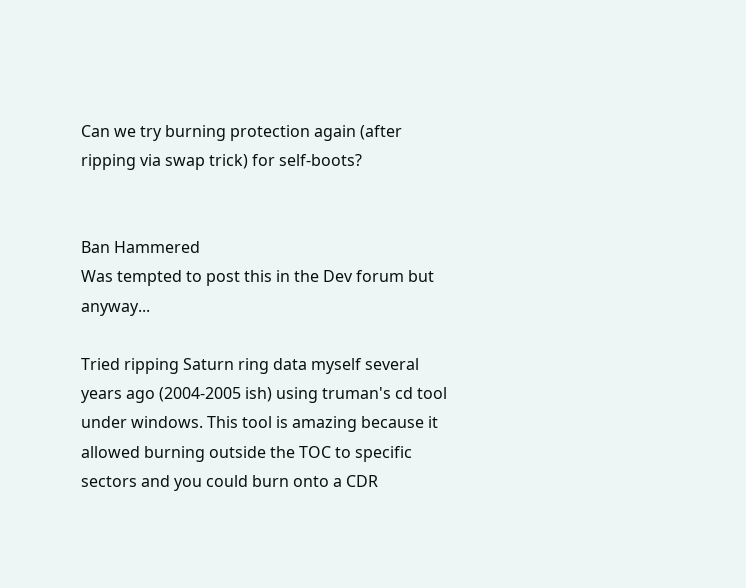Can we try burning protection again (after ripping via swap trick) for self-boots?


Ban Hammered
Was tempted to post this in the Dev forum but anyway...

Tried ripping Saturn ring data myself several years ago (2004-2005 ish) using truman's cd tool under windows. This tool is amazing because it allowed burning outside the TOC to specific sectors and you could burn onto a CDR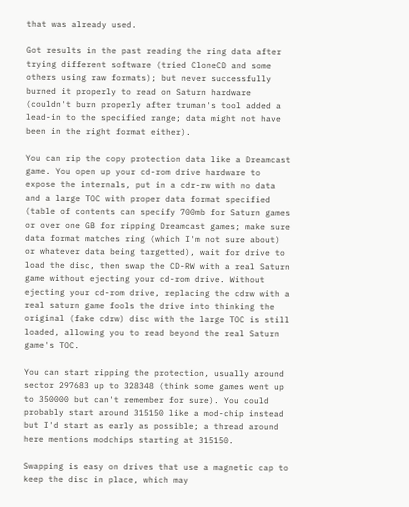that was already used.

Got results in the past reading the ring data after trying different software (tried CloneCD and some others using raw formats); but never successfully burned it properly to read on Saturn hardware (couldn't burn properly after truman's tool added a lead-in to the specified range; data might not have been in the right format either).

You can rip the copy protection data like a Dreamcast game. You open up your cd-rom drive hardware to expose the internals, put in a cdr-rw with no data and a large TOC with proper data format specified (table of contents can specify 700mb for Saturn games or over one GB for ripping Dreamcast games; make sure data format matches ring (which I'm not sure about) or whatever data being targetted), wait for drive to load the disc, then swap the CD-RW with a real Saturn game without ejecting your cd-rom drive. Without ejecting your cd-rom drive, replacing the cdrw with a real saturn game fools the drive into thinking the original (fake cdrw) disc with the large TOC is still loaded, allowing you to read beyond the real Saturn game's TOC.

You can start ripping the protection, usually around sector 297683 up to 328348 (think some games went up to 350000 but can't remember for sure). You could probably start around 315150 like a mod-chip instead but I'd start as early as possible; a thread around here mentions modchips starting at 315150.

Swapping is easy on drives that use a magnetic cap to keep the disc in place, which may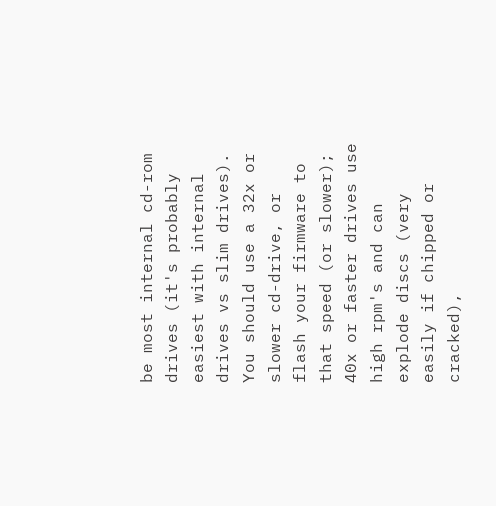be most internal cd-rom drives (it's probably easiest with internal drives vs slim drives). You should use a 32x or slower cd-drive, or flash your firmware to that speed (or slower); 40x or faster drives use high rpm's and can explode discs (very easily if chipped or cracked),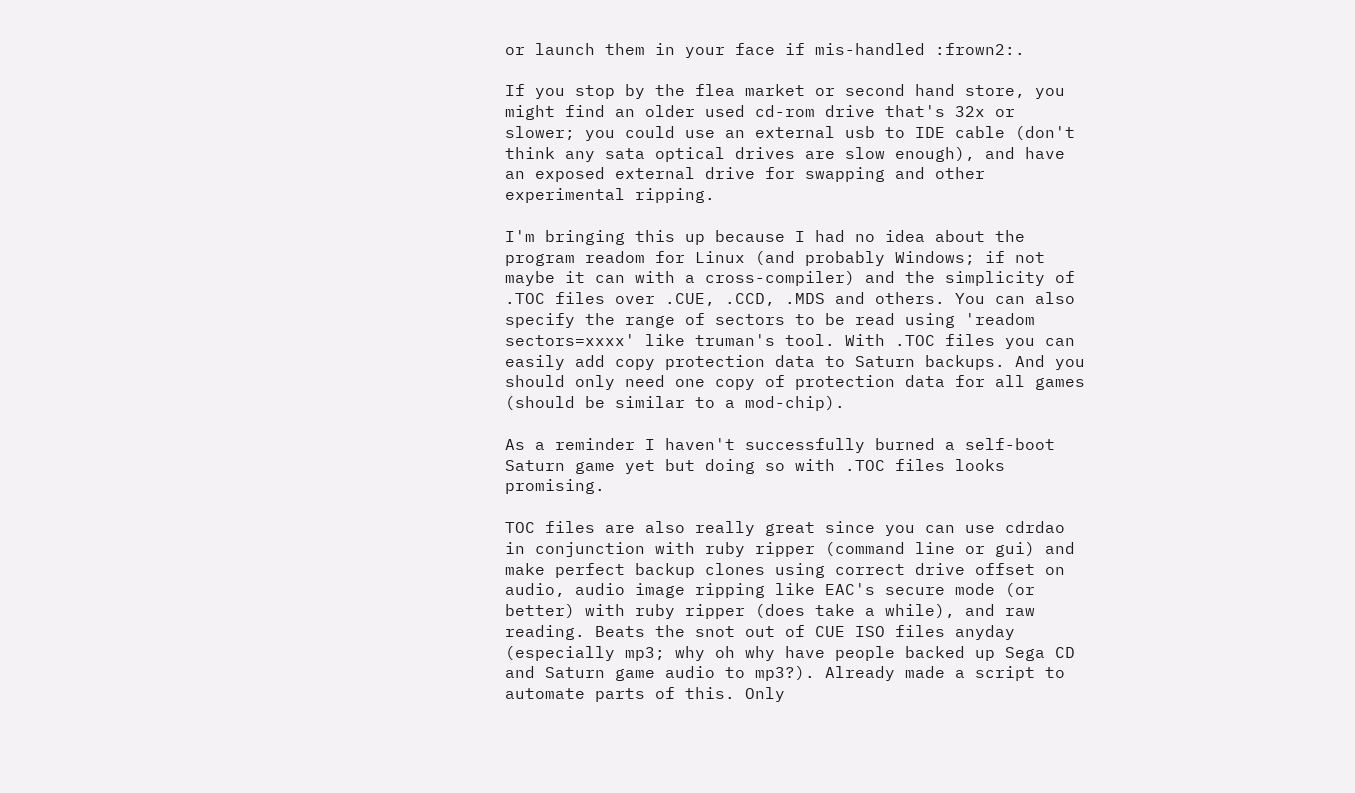or launch them in your face if mis-handled :frown2:.

If you stop by the flea market or second hand store, you might find an older used cd-rom drive that's 32x or slower; you could use an external usb to IDE cable (don't think any sata optical drives are slow enough), and have an exposed external drive for swapping and other experimental ripping.

I'm bringing this up because I had no idea about the program readom for Linux (and probably Windows; if not maybe it can with a cross-compiler) and the simplicity of .TOC files over .CUE, .CCD, .MDS and others. You can also specify the range of sectors to be read using 'readom sectors=xxxx' like truman's tool. With .TOC files you can easily add copy protection data to Saturn backups. And you should only need one copy of protection data for all games (should be similar to a mod-chip).

As a reminder I haven't successfully burned a self-boot Saturn game yet but doing so with .TOC files looks promising.

TOC files are also really great since you can use cdrdao in conjunction with ruby ripper (command line or gui) and make perfect backup clones using correct drive offset on audio, audio image ripping like EAC's secure mode (or better) with ruby ripper (does take a while), and raw reading. Beats the snot out of CUE ISO files anyday (especially mp3; why oh why have people backed up Sega CD and Saturn game audio to mp3?). Already made a script to automate parts of this. Only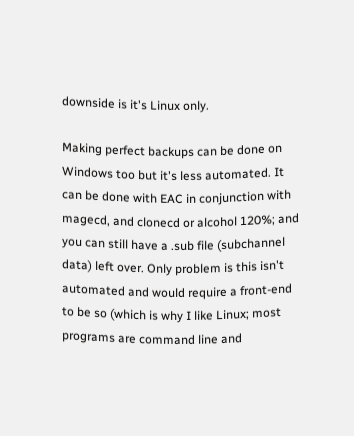downside is it's Linux only.

Making perfect backups can be done on Windows too but it's less automated. It can be done with EAC in conjunction with magecd, and clonecd or alcohol 120%; and you can still have a .sub file (subchannel data) left over. Only problem is this isn't automated and would require a front-end to be so (which is why I like Linux; most programs are command line and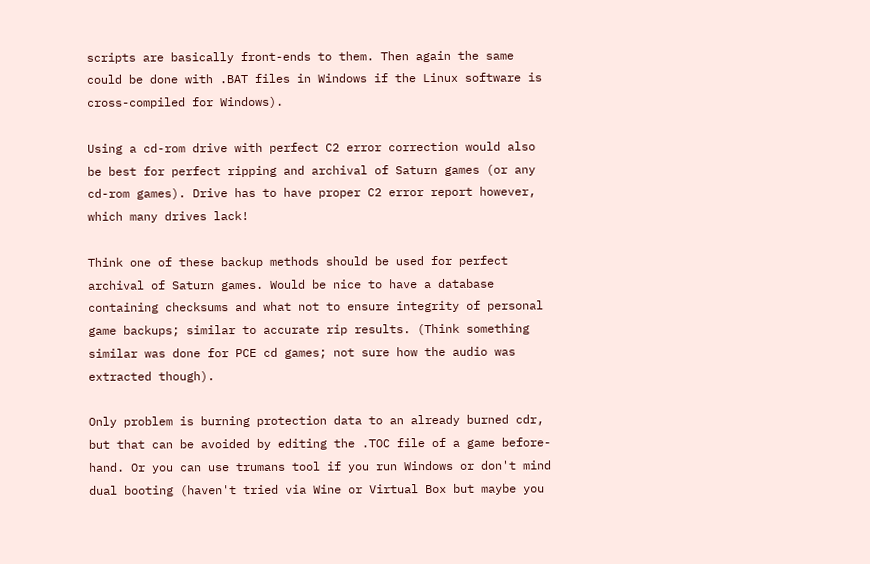scripts are basically front-ends to them. Then again the same could be done with .BAT files in Windows if the Linux software is cross-compiled for Windows).

Using a cd-rom drive with perfect C2 error correction would also be best for perfect ripping and archival of Saturn games (or any cd-rom games). Drive has to have proper C2 error report however, which many drives lack!

Think one of these backup methods should be used for perfect archival of Saturn games. Would be nice to have a database containing checksums and what not to ensure integrity of personal game backups; similar to accurate rip results. (Think something similar was done for PCE cd games; not sure how the audio was extracted though).

Only problem is burning protection data to an already burned cdr, but that can be avoided by editing the .TOC file of a game before-hand. Or you can use trumans tool if you run Windows or don't mind dual booting (haven't tried via Wine or Virtual Box but maybe you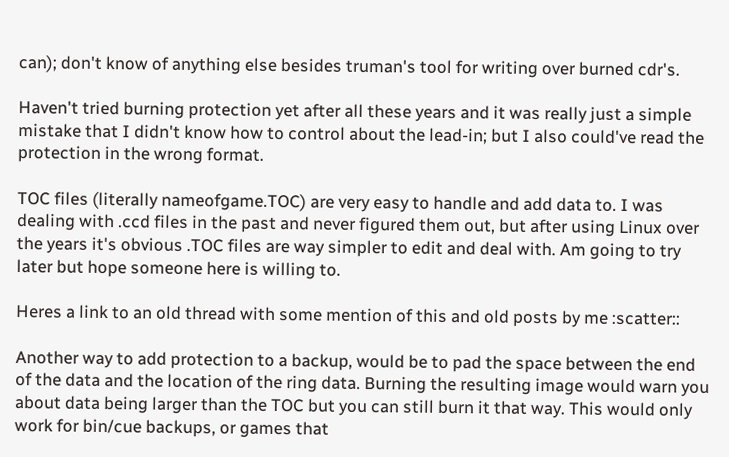can); don't know of anything else besides truman's tool for writing over burned cdr's.

Haven't tried burning protection yet after all these years and it was really just a simple mistake that I didn't know how to control about the lead-in; but I also could've read the protection in the wrong format.

TOC files (literally nameofgame.TOC) are very easy to handle and add data to. I was dealing with .ccd files in the past and never figured them out, but after using Linux over the years it's obvious .TOC files are way simpler to edit and deal with. Am going to try later but hope someone here is willing to.

Heres a link to an old thread with some mention of this and old posts by me :scatter::

Another way to add protection to a backup, would be to pad the space between the end of the data and the location of the ring data. Burning the resulting image would warn you about data being larger than the TOC but you can still burn it that way. This would only work for bin/cue backups, or games that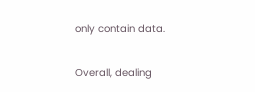only contain data.

Overall, dealing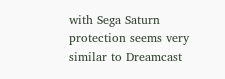with Sega Saturn protection seems very similar to Dreamcast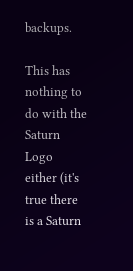backups.

This has nothing to do with the Saturn Logo either (it's true there is a Saturn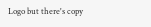Logo but there's copy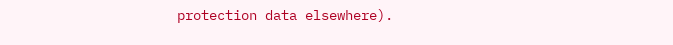protection data elsewhere).